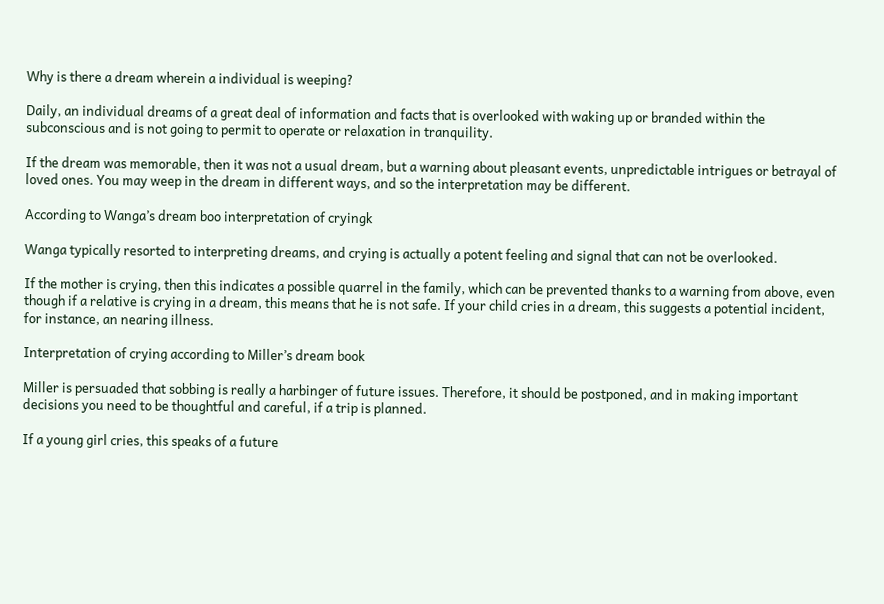Why is there a dream wherein a individual is weeping?

Daily, an individual dreams of a great deal of information and facts that is overlooked with waking up or branded within the subconscious and is not going to permit to operate or relaxation in tranquility.

If the dream was memorable, then it was not a usual dream, but a warning about pleasant events, unpredictable intrigues or betrayal of loved ones. You may weep in the dream in different ways, and so the interpretation may be different.

According to Wanga’s dream boo interpretation of cryingk

Wanga typically resorted to interpreting dreams, and crying is actually a potent feeling and signal that can not be overlooked.

If the mother is crying, then this indicates a possible quarrel in the family, which can be prevented thanks to a warning from above, even though if a relative is crying in a dream, this means that he is not safe. If your child cries in a dream, this suggests a potential incident, for instance, an nearing illness.

Interpretation of crying according to Miller’s dream book

Miller is persuaded that sobbing is really a harbinger of future issues. Therefore, it should be postponed, and in making important decisions you need to be thoughtful and careful, if a trip is planned.

If a young girl cries, this speaks of a future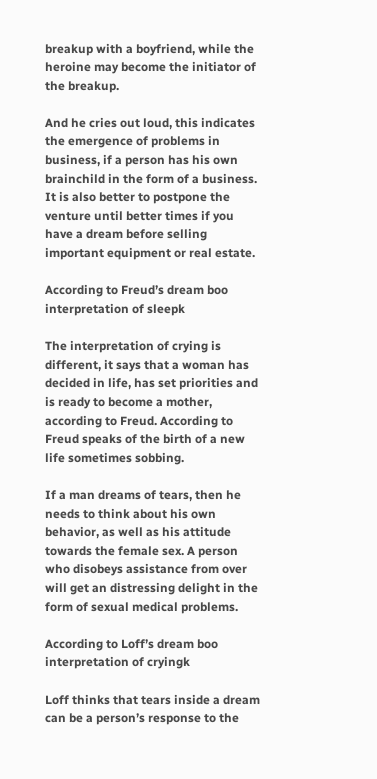breakup with a boyfriend, while the heroine may become the initiator of the breakup.

And he cries out loud, this indicates the emergence of problems in business, if a person has his own brainchild in the form of a business. It is also better to postpone the venture until better times if you have a dream before selling important equipment or real estate.

According to Freud’s dream boo interpretation of sleepk

The interpretation of crying is different, it says that a woman has decided in life, has set priorities and is ready to become a mother, according to Freud. According to Freud speaks of the birth of a new life sometimes sobbing.

If a man dreams of tears, then he needs to think about his own behavior, as well as his attitude towards the female sex. A person who disobeys assistance from over will get an distressing delight in the form of sexual medical problems.

According to Loff’s dream boo interpretation of cryingk

Loff thinks that tears inside a dream can be a person’s response to the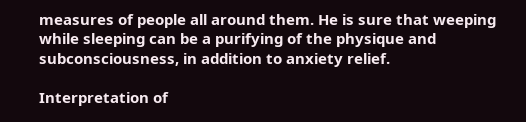measures of people all around them. He is sure that weeping while sleeping can be a purifying of the physique and subconsciousness, in addition to anxiety relief.

Interpretation of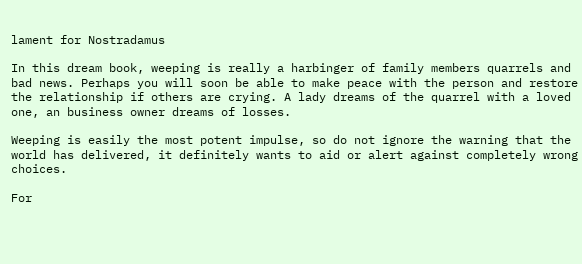lament for Nostradamus

In this dream book, weeping is really a harbinger of family members quarrels and bad news. Perhaps you will soon be able to make peace with the person and restore the relationship if others are crying. A lady dreams of the quarrel with a loved one, an business owner dreams of losses.

Weeping is easily the most potent impulse, so do not ignore the warning that the world has delivered, it definitely wants to aid or alert against completely wrong choices.

For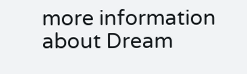more information about Dream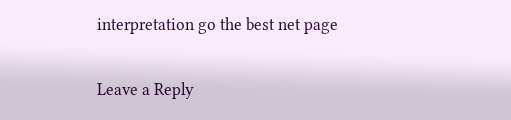interpretation go the best net page

Leave a Reply